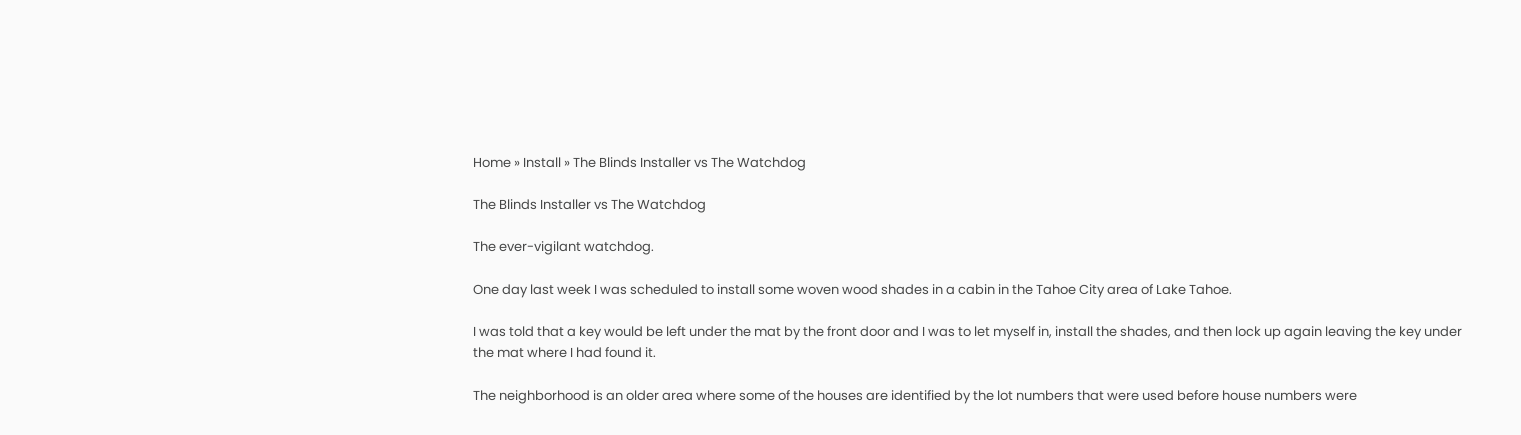Home » Install » The Blinds Installer vs The Watchdog

The Blinds Installer vs The Watchdog

The ever-vigilant watchdog.

One day last week I was scheduled to install some woven wood shades in a cabin in the Tahoe City area of Lake Tahoe.

I was told that a key would be left under the mat by the front door and I was to let myself in, install the shades, and then lock up again leaving the key under the mat where I had found it.

The neighborhood is an older area where some of the houses are identified by the lot numbers that were used before house numbers were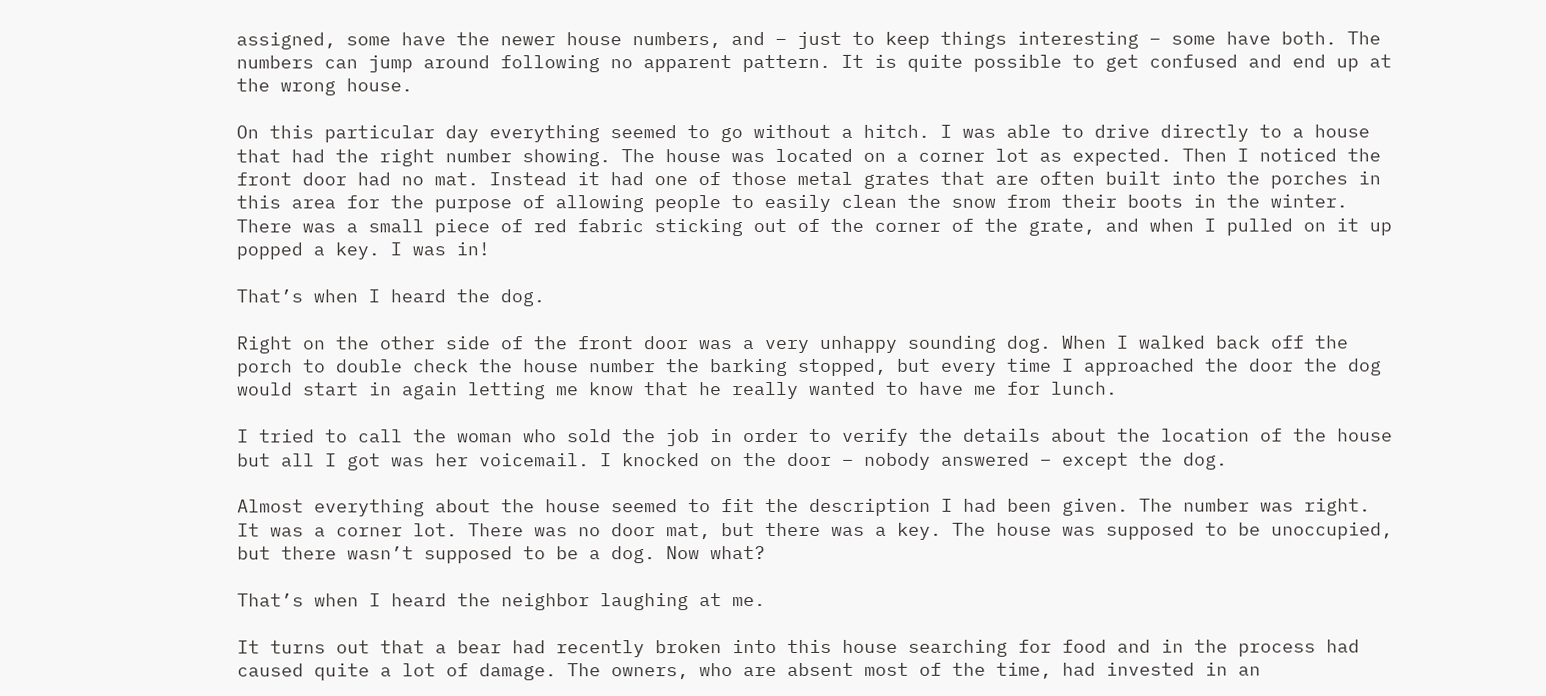assigned, some have the newer house numbers, and – just to keep things interesting – some have both. The numbers can jump around following no apparent pattern. It is quite possible to get confused and end up at the wrong house.

On this particular day everything seemed to go without a hitch. I was able to drive directly to a house that had the right number showing. The house was located on a corner lot as expected. Then I noticed the front door had no mat. Instead it had one of those metal grates that are often built into the porches in this area for the purpose of allowing people to easily clean the snow from their boots in the winter. There was a small piece of red fabric sticking out of the corner of the grate, and when I pulled on it up popped a key. I was in!

That’s when I heard the dog.

Right on the other side of the front door was a very unhappy sounding dog. When I walked back off the porch to double check the house number the barking stopped, but every time I approached the door the dog would start in again letting me know that he really wanted to have me for lunch.

I tried to call the woman who sold the job in order to verify the details about the location of the house but all I got was her voicemail. I knocked on the door – nobody answered – except the dog.

Almost everything about the house seemed to fit the description I had been given. The number was right. It was a corner lot. There was no door mat, but there was a key. The house was supposed to be unoccupied, but there wasn’t supposed to be a dog. Now what?

That’s when I heard the neighbor laughing at me.

It turns out that a bear had recently broken into this house searching for food and in the process had caused quite a lot of damage. The owners, who are absent most of the time, had invested in an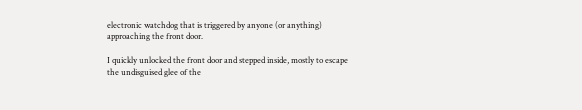electronic watchdog that is triggered by anyone (or anything) approaching the front door.

I quickly unlocked the front door and stepped inside, mostly to escape the undisguised glee of the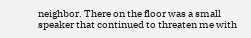neighbor. There on the floor was a small speaker that continued to threaten me with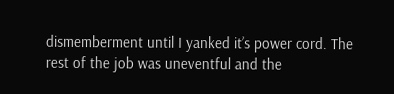dismemberment until I yanked it’s power cord. The rest of the job was uneventful and the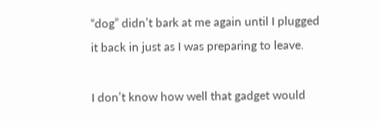“dog” didn’t bark at me again until I plugged it back in just as I was preparing to leave.

I don’t know how well that gadget would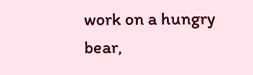work on a hungry bear,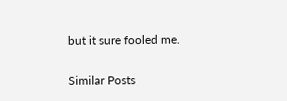but it sure fooled me.

Similar Posts